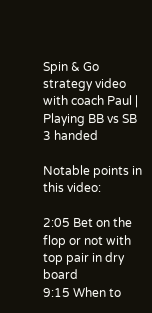Spin & Go strategy video with coach Paul | Playing BB vs SB 3 handed

Notable points in this video:

2:05 Bet on the flop or not with top pair in dry board
9:15 When to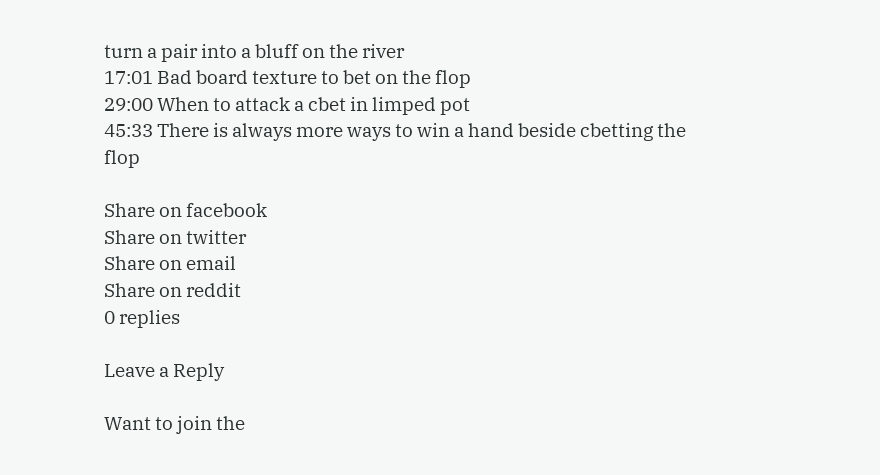turn a pair into a bluff on the river
17:01 Bad board texture to bet on the flop
29:00 When to attack a cbet in limped pot
45:33 There is always more ways to win a hand beside cbetting the flop

Share on facebook
Share on twitter
Share on email
Share on reddit
0 replies

Leave a Reply

Want to join the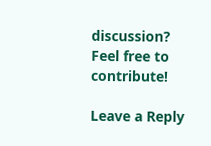discussion?
Feel free to contribute!

Leave a Reply